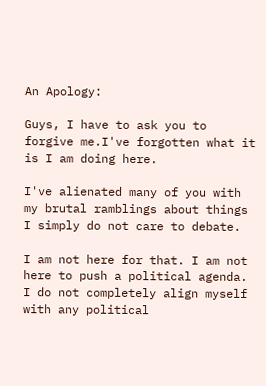An Apology:

Guys, I have to ask you to forgive me.I've forgotten what it is I am doing here.

I've alienated many of you with my brutal ramblings about things I simply do not care to debate.

I am not here for that. I am not here to push a political agenda. I do not completely align myself with any political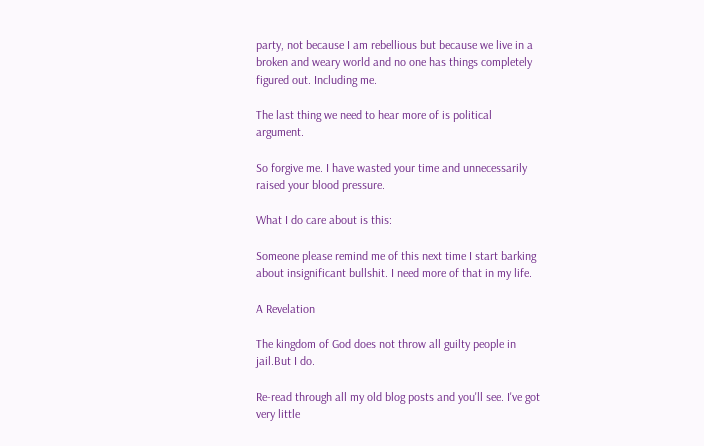party, not because I am rebellious but because we live in a broken and weary world and no one has things completely figured out. Including me.

The last thing we need to hear more of is political argument.

So forgive me. I have wasted your time and unnecessarily raised your blood pressure.

What I do care about is this:

Someone please remind me of this next time I start barking about insignificant bullshit. I need more of that in my life.

A Revelation

The kingdom of God does not throw all guilty people in jail.But I do.

Re-read through all my old blog posts and you'll see. I've got very little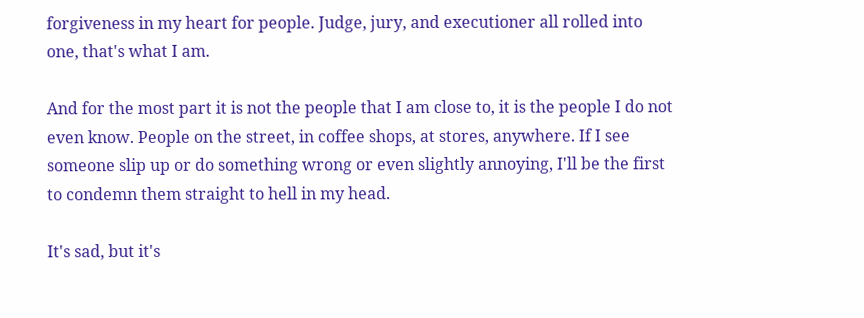forgiveness in my heart for people. Judge, jury, and executioner all rolled into one, that's what I am.

And for the most part it is not the people that I am close to, it is the people I do not even know. People on the street, in coffee shops, at stores, anywhere. If I see someone slip up or do something wrong or even slightly annoying, I'll be the first to condemn them straight to hell in my head.

It's sad, but it's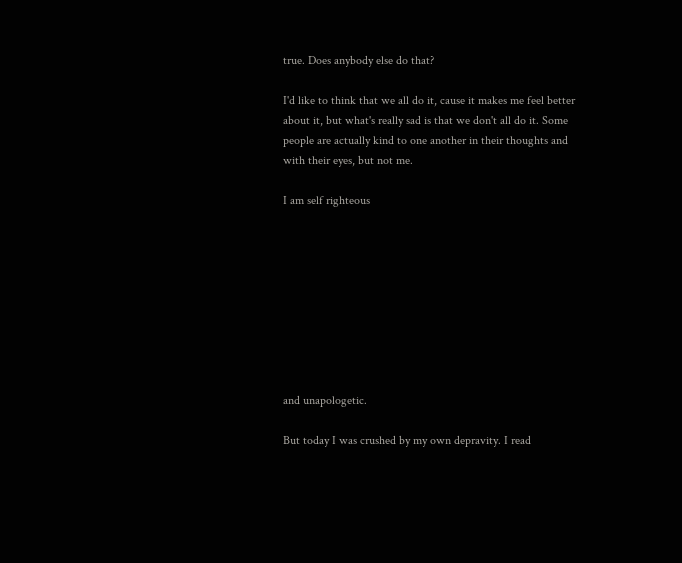true. Does anybody else do that?

I'd like to think that we all do it, cause it makes me feel better about it, but what's really sad is that we don't all do it. Some people are actually kind to one another in their thoughts and with their eyes, but not me.

I am self righteous









and unapologetic.

But today I was crushed by my own depravity. I read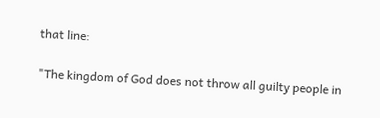that line:

"The kingdom of God does not throw all guilty people in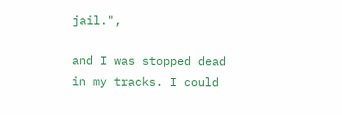jail.",

and I was stopped dead in my tracks. I could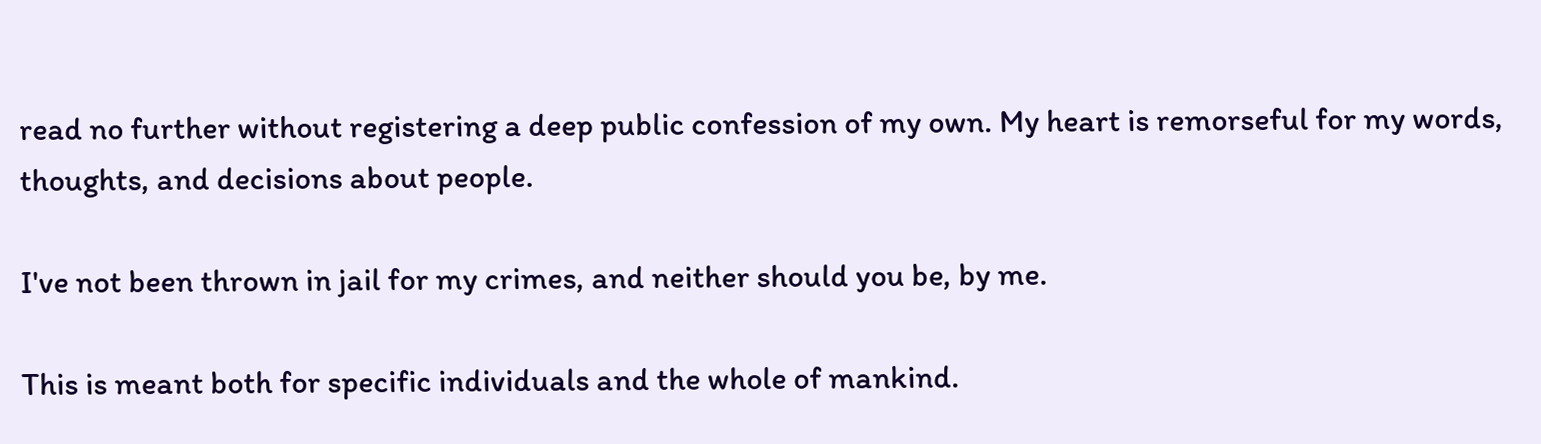read no further without registering a deep public confession of my own. My heart is remorseful for my words, thoughts, and decisions about people.

I've not been thrown in jail for my crimes, and neither should you be, by me.

This is meant both for specific individuals and the whole of mankind.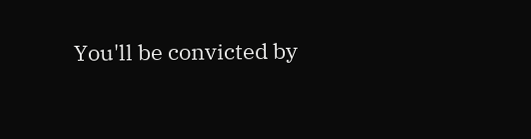You'll be convicted by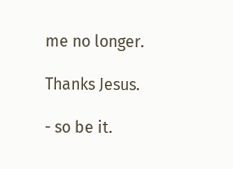me no longer.

Thanks Jesus.

- so be it.